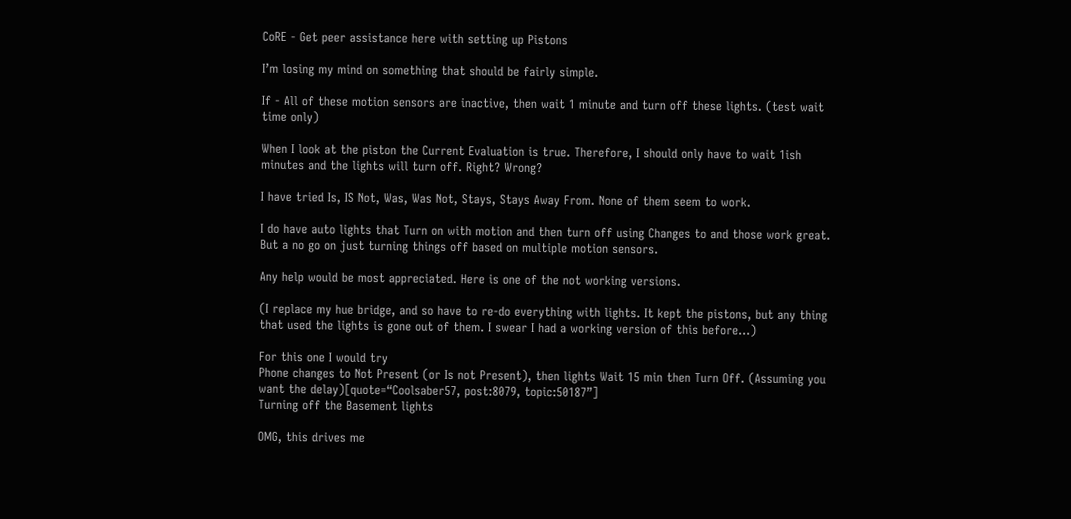CoRE - Get peer assistance here with setting up Pistons

I’m losing my mind on something that should be fairly simple.

If - All of these motion sensors are inactive, then wait 1 minute and turn off these lights. (test wait time only)

When I look at the piston the Current Evaluation is true. Therefore, I should only have to wait 1ish minutes and the lights will turn off. Right? Wrong?

I have tried Is, IS Not, Was, Was Not, Stays, Stays Away From. None of them seem to work.

I do have auto lights that Turn on with motion and then turn off using Changes to and those work great. But a no go on just turning things off based on multiple motion sensors.

Any help would be most appreciated. Here is one of the not working versions.

(I replace my hue bridge, and so have to re-do everything with lights. It kept the pistons, but any thing that used the lights is gone out of them. I swear I had a working version of this before…)

For this one I would try
Phone changes to Not Present (or Is not Present), then lights Wait 15 min then Turn Off. (Assuming you want the delay)[quote=“Coolsaber57, post:8079, topic:50187”]
Turning off the Basement lights

OMG, this drives me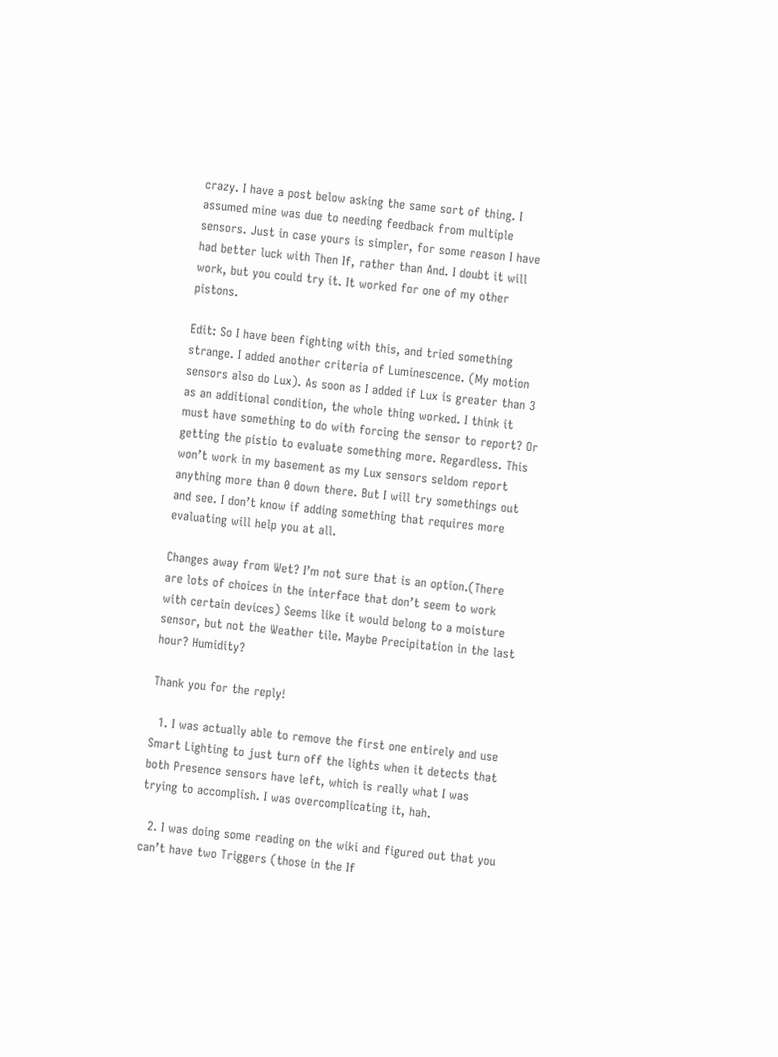crazy. I have a post below asking the same sort of thing. I assumed mine was due to needing feedback from multiple sensors. Just in case yours is simpler, for some reason I have had better luck with Then If, rather than And. I doubt it will work, but you could try it. It worked for one of my other pistons.

Edit: So I have been fighting with this, and tried something strange. I added another criteria of Luminescence. (My motion sensors also do Lux). As soon as I added if Lux is greater than 3 as an additional condition, the whole thing worked. I think it must have something to do with forcing the sensor to report? Or getting the pistio to evaluate something more. Regardless. This won’t work in my basement as my Lux sensors seldom report anything more than 0 down there. But I will try somethings out and see. I don’t know if adding something that requires more evaluating will help you at all.

Changes away from Wet? I’m not sure that is an option.(There are lots of choices in the interface that don’t seem to work with certain devices) Seems like it would belong to a moisture sensor, but not the Weather tile. Maybe Precipitation in the last hour? Humidity?

Thank you for the reply!

  1. I was actually able to remove the first one entirely and use Smart Lighting to just turn off the lights when it detects that both Presence sensors have left, which is really what I was trying to accomplish. I was overcomplicating it, hah.

  2. I was doing some reading on the wiki and figured out that you can’t have two Triggers (those in the If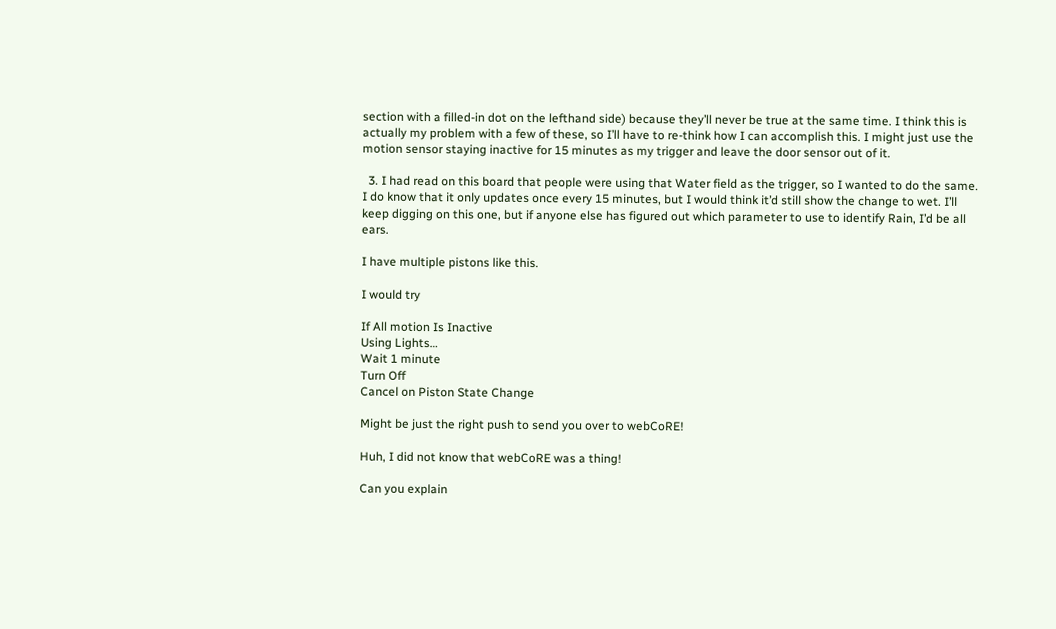section with a filled-in dot on the lefthand side) because they’ll never be true at the same time. I think this is actually my problem with a few of these, so I’ll have to re-think how I can accomplish this. I might just use the motion sensor staying inactive for 15 minutes as my trigger and leave the door sensor out of it.

  3. I had read on this board that people were using that Water field as the trigger, so I wanted to do the same. I do know that it only updates once every 15 minutes, but I would think it’d still show the change to wet. I’ll keep digging on this one, but if anyone else has figured out which parameter to use to identify Rain, I’d be all ears.

I have multiple pistons like this.

I would try

If All motion Is Inactive
Using Lights…
Wait 1 minute
Turn Off
Cancel on Piston State Change

Might be just the right push to send you over to webCoRE!

Huh, I did not know that webCoRE was a thing!

Can you explain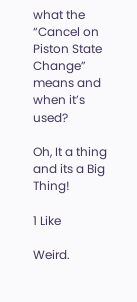what the “Cancel on Piston State Change” means and when it’s used?

Oh, It a thing and its a Big Thing!

1 Like

Weird.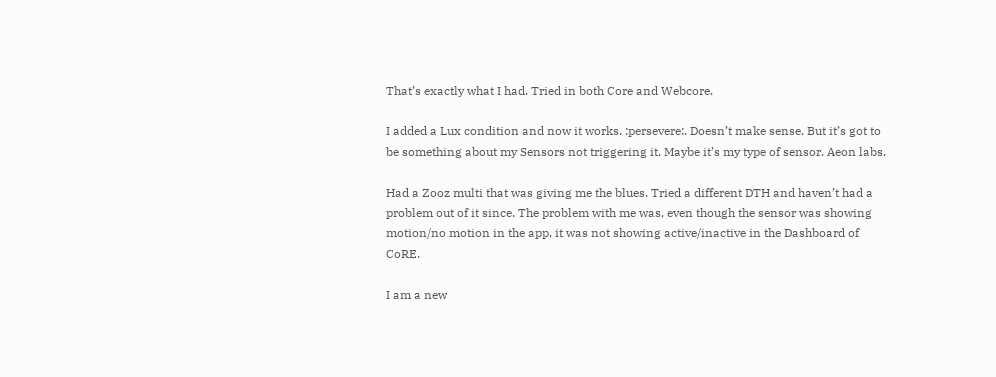That’s exactly what I had. Tried in both Core and Webcore.

I added a Lux condition and now it works. :persevere:. Doesn’t make sense. But it’s got to be something about my Sensors not triggering it. Maybe it’s my type of sensor. Aeon labs.

Had a Zooz multi that was giving me the blues. Tried a different DTH and haven’t had a problem out of it since. The problem with me was, even though the sensor was showing motion/no motion in the app, it was not showing active/inactive in the Dashboard of CoRE.

I am a new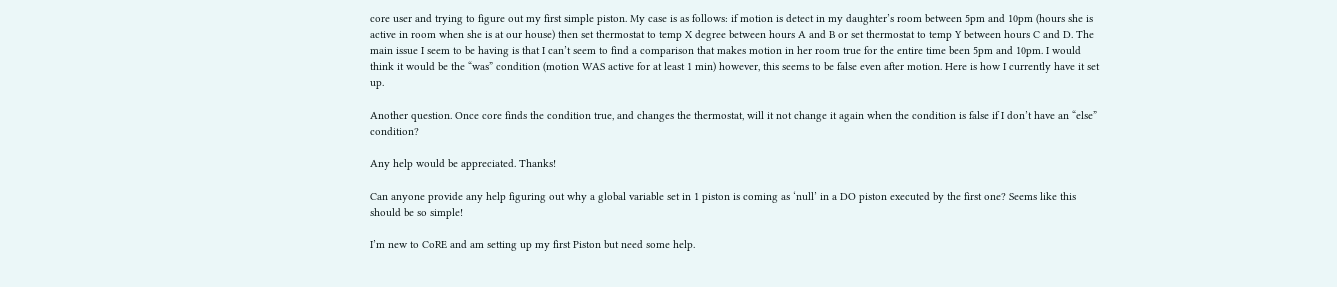core user and trying to figure out my first simple piston. My case is as follows: if motion is detect in my daughter’s room between 5pm and 10pm (hours she is active in room when she is at our house) then set thermostat to temp X degree between hours A and B or set thermostat to temp Y between hours C and D. The main issue I seem to be having is that I can’t seem to find a comparison that makes motion in her room true for the entire time been 5pm and 10pm. I would think it would be the “was” condition (motion WAS active for at least 1 min) however, this seems to be false even after motion. Here is how I currently have it set up.

Another question. Once core finds the condition true, and changes the thermostat, will it not change it again when the condition is false if I don’t have an “else” condition?

Any help would be appreciated. Thanks!

Can anyone provide any help figuring out why a global variable set in 1 piston is coming as ‘null’ in a DO piston executed by the first one? Seems like this should be so simple!

I’m new to CoRE and am setting up my first Piston but need some help.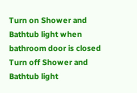Turn on Shower and Bathtub light when bathroom door is closed
Turn off Shower and Bathtub light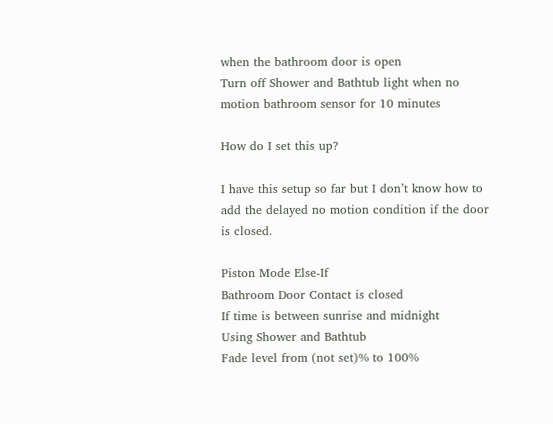when the bathroom door is open
Turn off Shower and Bathtub light when no motion bathroom sensor for 10 minutes

How do I set this up?

I have this setup so far but I don’t know how to add the delayed no motion condition if the door is closed.

Piston Mode Else-If
Bathroom Door Contact is closed
If time is between sunrise and midnight
Using Shower and Bathtub
Fade level from (not set)% to 100%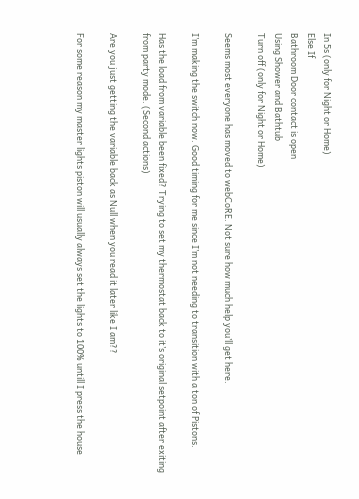In 5s (only for Night or Home)
Else If
Bathroom Door contact is open
Using Shower and Bathtub
Turn off (only for Night or Home)

Seems most everyone has moved to webCoRE. Not sure how much help you’ll get here.

I’m making the switch now. Good timing for me since I’m not needing to transition with a ton of Pistons.

Has the load from variable been fixed? Trying to set my thermostat back to it’s original setpoint after exiting from party mode. (Second actions)

Are you just getting the variable back as Null when you read it later like I am??

For some reason my master lights piston will usually always set the lights to 100% untill I press the house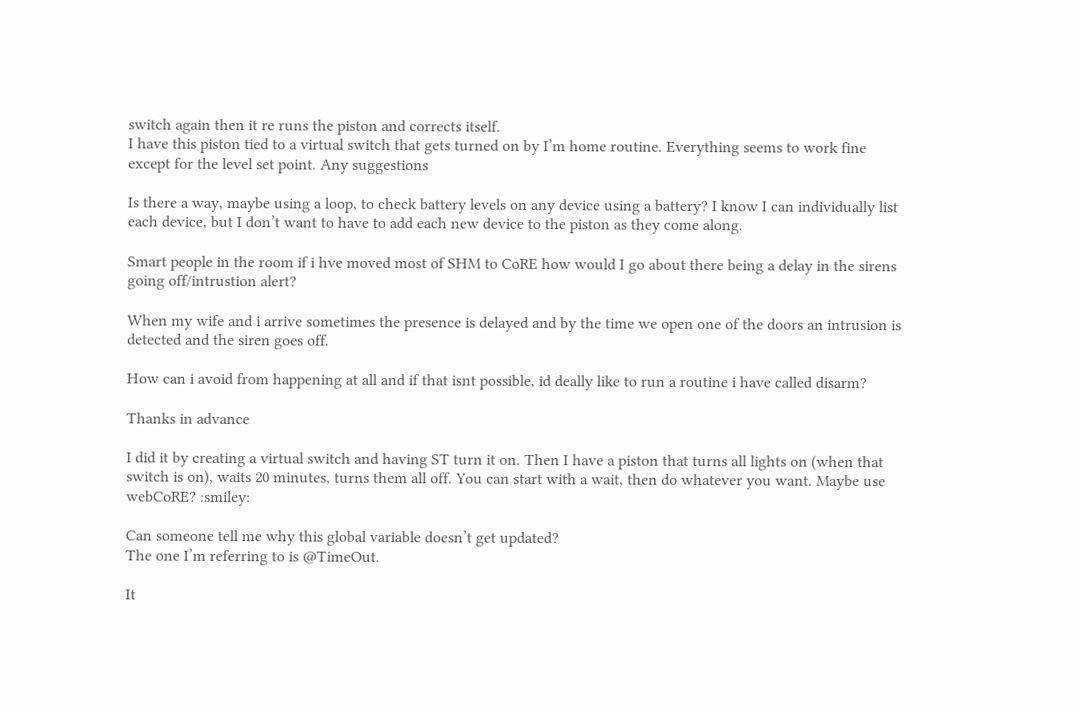switch again then it re runs the piston and corrects itself.
I have this piston tied to a virtual switch that gets turned on by I’m home routine. Everything seems to work fine except for the level set point. Any suggestions

Is there a way, maybe using a loop, to check battery levels on any device using a battery? I know I can individually list each device, but I don’t want to have to add each new device to the piston as they come along.

Smart people in the room if i hve moved most of SHM to CoRE how would I go about there being a delay in the sirens going off/intrustion alert?

When my wife and i arrive sometimes the presence is delayed and by the time we open one of the doors an intrusion is detected and the siren goes off.

How can i avoid from happening at all and if that isnt possible, id deally like to run a routine i have called disarm?

Thanks in advance

I did it by creating a virtual switch and having ST turn it on. Then I have a piston that turns all lights on (when that switch is on), waits 20 minutes, turns them all off. You can start with a wait, then do whatever you want. Maybe use webCoRE? :smiley:

Can someone tell me why this global variable doesn’t get updated?
The one I’m referring to is @TimeOut.

It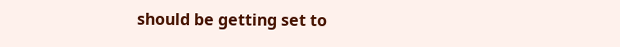should be getting set to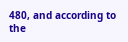480, and according to the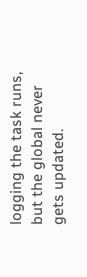logging the task runs, but the global never gets updated.